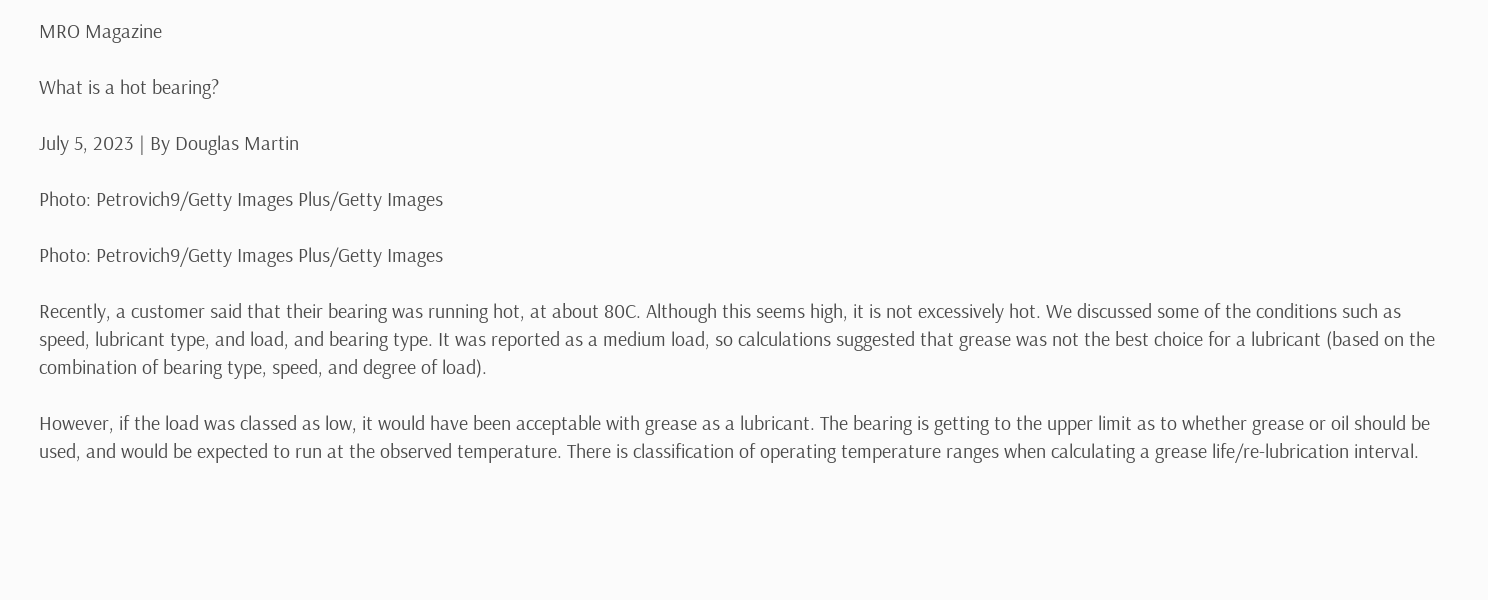MRO Magazine

What is a hot bearing?

July 5, 2023 | By Douglas Martin

Photo: Petrovich9/Getty Images Plus/Getty Images

Photo: Petrovich9/Getty Images Plus/Getty Images

Recently, a customer said that their bearing was running hot, at about 80C. Although this seems high, it is not excessively hot. We discussed some of the conditions such as speed, lubricant type, and load, and bearing type. It was reported as a medium load, so calculations suggested that grease was not the best choice for a lubricant (based on the combination of bearing type, speed, and degree of load).

However, if the load was classed as low, it would have been acceptable with grease as a lubricant. The bearing is getting to the upper limit as to whether grease or oil should be used, and would be expected to run at the observed temperature. There is classification of operating temperature ranges when calculating a grease life/re-lubrication interval.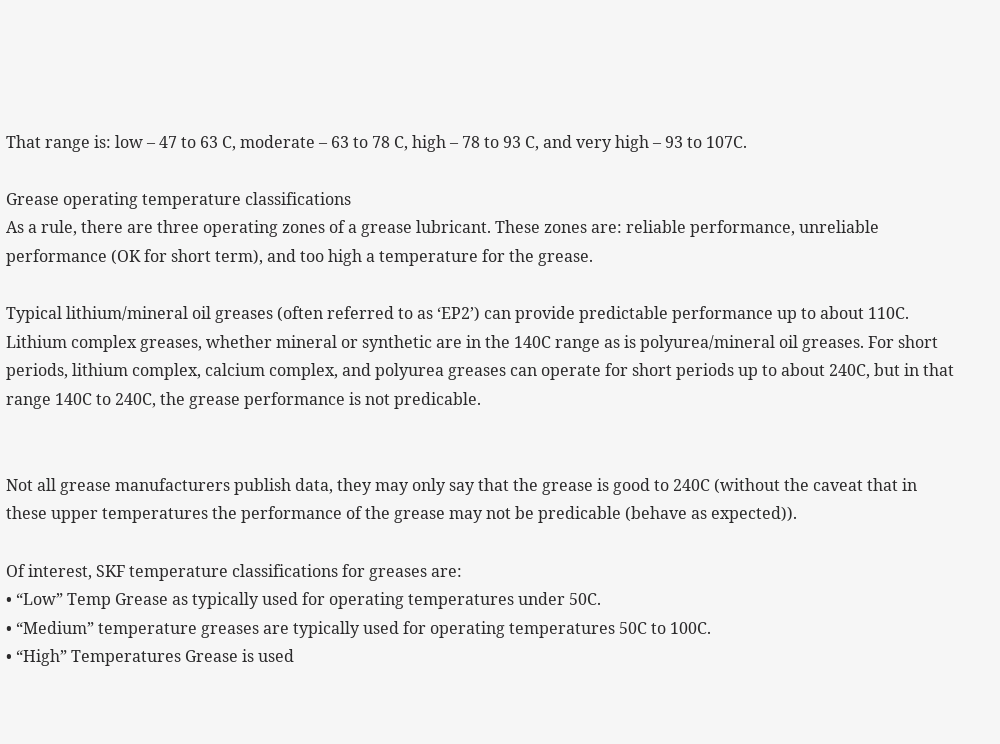That range is: low – 47 to 63 C, moderate – 63 to 78 C, high – 78 to 93 C, and very high – 93 to 107C.

Grease operating temperature classifications
As a rule, there are three operating zones of a grease lubricant. These zones are: reliable performance, unreliable performance (OK for short term), and too high a temperature for the grease.

Typical lithium/mineral oil greases (often referred to as ‘EP2’) can provide predictable performance up to about 110C. Lithium complex greases, whether mineral or synthetic are in the 140C range as is polyurea/mineral oil greases. For short periods, lithium complex, calcium complex, and polyurea greases can operate for short periods up to about 240C, but in that range 140C to 240C, the grease performance is not predicable.


Not all grease manufacturers publish data, they may only say that the grease is good to 240C (without the caveat that in these upper temperatures the performance of the grease may not be predicable (behave as expected)).

Of interest, SKF temperature classifications for greases are:
• “Low” Temp Grease as typically used for operating temperatures under 50C.
• “Medium” temperature greases are typically used for operating temperatures 50C to 100C.
• “High” Temperatures Grease is used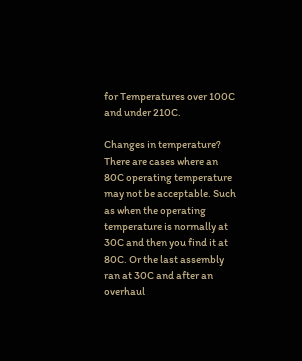for Temperatures over 100C and under 210C.

Changes in temperature?
There are cases where an 80C operating temperature may not be acceptable. Such as when the operating temperature is normally at 30C and then you find it at 80C. Or the last assembly ran at 30C and after an overhaul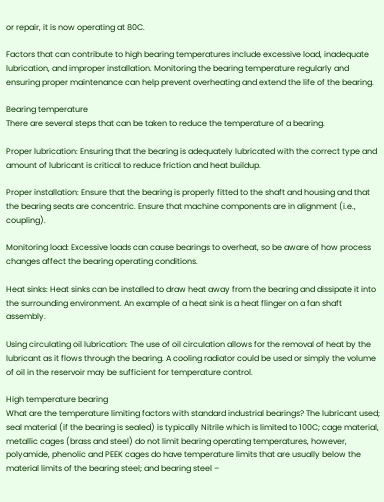or repair, it is now operating at 80C.

Factors that can contribute to high bearing temperatures include excessive load, inadequate lubrication, and improper installation. Monitoring the bearing temperature regularly and ensuring proper maintenance can help prevent overheating and extend the life of the bearing.

Bearing temperature
There are several steps that can be taken to reduce the temperature of a bearing.

Proper lubrication: Ensuring that the bearing is adequately lubricated with the correct type and amount of lubricant is critical to reduce friction and heat buildup.

Proper installation: Ensure that the bearing is properly fitted to the shaft and housing and that the bearing seats are concentric. Ensure that machine components are in alignment (i.e., coupling).

Monitoring load: Excessive loads can cause bearings to overheat, so be aware of how process changes affect the bearing operating conditions.

Heat sinks: Heat sinks can be installed to draw heat away from the bearing and dissipate it into the surrounding environment. An example of a heat sink is a heat flinger on a fan shaft assembly.

Using circulating oil lubrication: The use of oil circulation allows for the removal of heat by the lubricant as it flows through the bearing. A cooling radiator could be used or simply the volume of oil in the reservoir may be sufficient for temperature control.

High temperature bearing
What are the temperature limiting factors with standard industrial bearings? The lubricant used; seal material (if the bearing is sealed) is typically Nitrile which is limited to 100C; cage material, metallic cages (brass and steel) do not limit bearing operating temperatures, however, polyamide, phenolic and PEEK cages do have temperature limits that are usually below the material limits of the bearing steel; and bearing steel –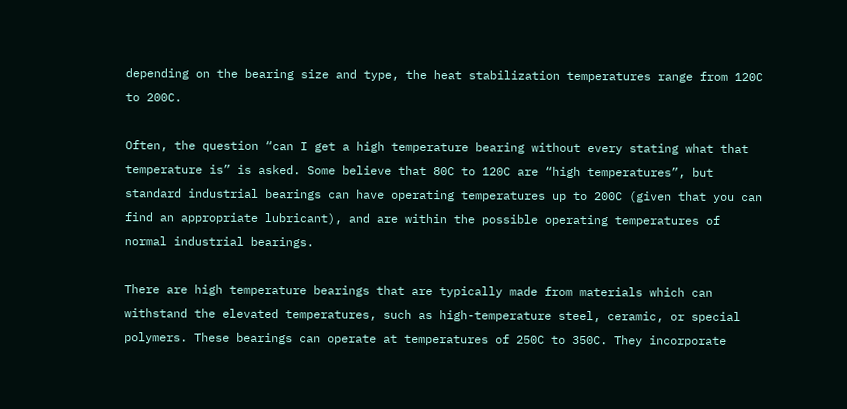depending on the bearing size and type, the heat stabilization temperatures range from 120C to 200C.

Often, the question “can I get a high temperature bearing without every stating what that temperature is” is asked. Some believe that 80C to 120C are “high temperatures”, but standard industrial bearings can have operating temperatures up to 200C (given that you can find an appropriate lubricant), and are within the possible operating temperatures of normal industrial bearings.

There are high temperature bearings that are typically made from materials which can withstand the elevated temperatures, such as high-temperature steel, ceramic, or special polymers. These bearings can operate at temperatures of 250C to 350C. They incorporate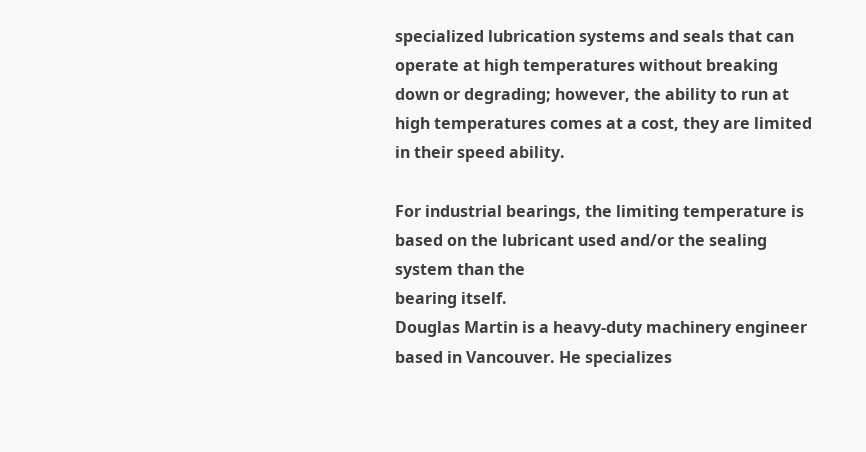specialized lubrication systems and seals that can operate at high temperatures without breaking down or degrading; however, the ability to run at high temperatures comes at a cost, they are limited in their speed ability.

For industrial bearings, the limiting temperature is based on the lubricant used and/or the sealing system than the
bearing itself.
Douglas Martin is a heavy-duty machinery engineer based in Vancouver. He specializes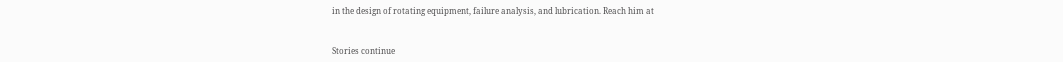in the design of rotating equipment, failure analysis, and lubrication. Reach him at


Stories continue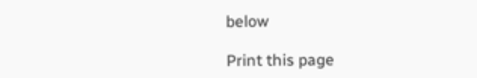below

Print this page